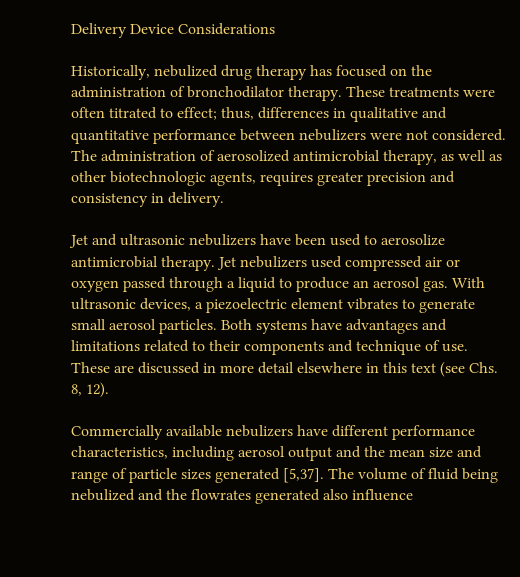Delivery Device Considerations

Historically, nebulized drug therapy has focused on the administration of bronchodilator therapy. These treatments were often titrated to effect; thus, differences in qualitative and quantitative performance between nebulizers were not considered. The administration of aerosolized antimicrobial therapy, as well as other biotechnologic agents, requires greater precision and consistency in delivery.

Jet and ultrasonic nebulizers have been used to aerosolize antimicrobial therapy. Jet nebulizers used compressed air or oxygen passed through a liquid to produce an aerosol gas. With ultrasonic devices, a piezoelectric element vibrates to generate small aerosol particles. Both systems have advantages and limitations related to their components and technique of use. These are discussed in more detail elsewhere in this text (see Chs. 8, 12).

Commercially available nebulizers have different performance characteristics, including aerosol output and the mean size and range of particle sizes generated [5,37]. The volume of fluid being nebulized and the flowrates generated also influence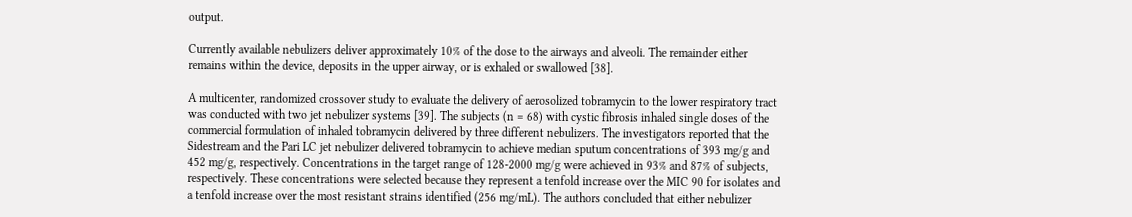output.

Currently available nebulizers deliver approximately 10% of the dose to the airways and alveoli. The remainder either remains within the device, deposits in the upper airway, or is exhaled or swallowed [38].

A multicenter, randomized crossover study to evaluate the delivery of aerosolized tobramycin to the lower respiratory tract was conducted with two jet nebulizer systems [39]. The subjects (n = 68) with cystic fibrosis inhaled single doses of the commercial formulation of inhaled tobramycin delivered by three different nebulizers. The investigators reported that the Sidestream and the Pari LC jet nebulizer delivered tobramycin to achieve median sputum concentrations of 393 mg/g and 452 mg/g, respectively. Concentrations in the target range of 128-2000 mg/g were achieved in 93% and 87% of subjects, respectively. These concentrations were selected because they represent a tenfold increase over the MIC 90 for isolates and a tenfold increase over the most resistant strains identified (256 mg/mL). The authors concluded that either nebulizer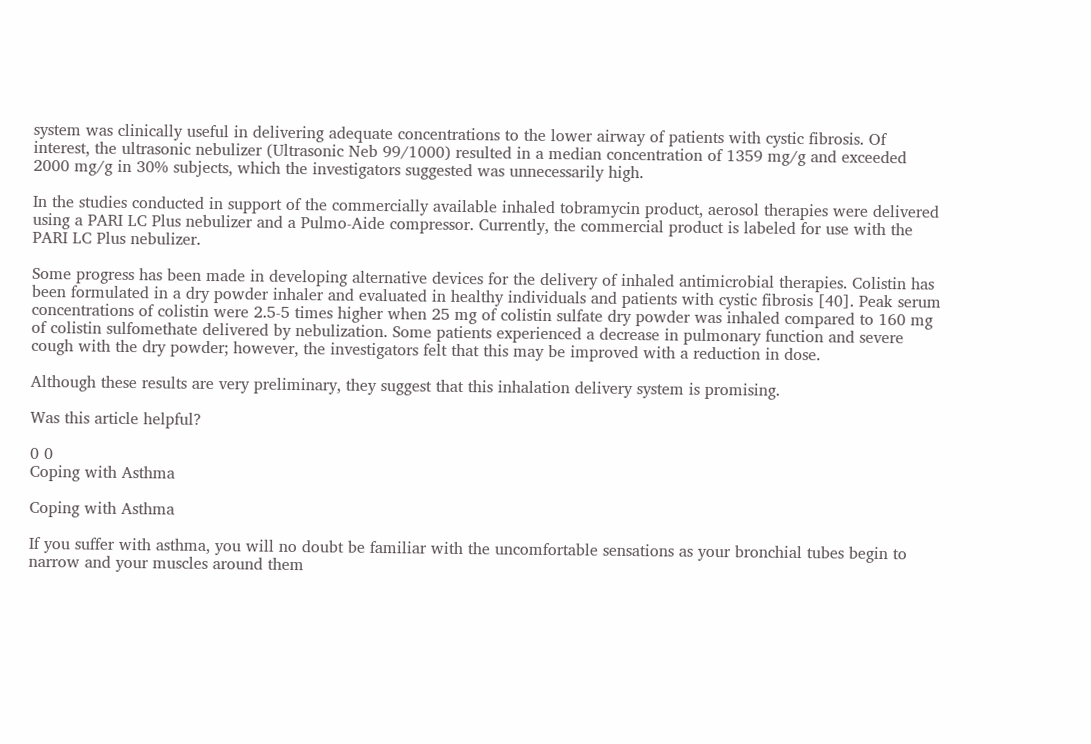system was clinically useful in delivering adequate concentrations to the lower airway of patients with cystic fibrosis. Of interest, the ultrasonic nebulizer (Ultrasonic Neb 99/1000) resulted in a median concentration of 1359 mg/g and exceeded 2000 mg/g in 30% subjects, which the investigators suggested was unnecessarily high.

In the studies conducted in support of the commercially available inhaled tobramycin product, aerosol therapies were delivered using a PARI LC Plus nebulizer and a Pulmo-Aide compressor. Currently, the commercial product is labeled for use with the PARI LC Plus nebulizer.

Some progress has been made in developing alternative devices for the delivery of inhaled antimicrobial therapies. Colistin has been formulated in a dry powder inhaler and evaluated in healthy individuals and patients with cystic fibrosis [40]. Peak serum concentrations of colistin were 2.5-5 times higher when 25 mg of colistin sulfate dry powder was inhaled compared to 160 mg of colistin sulfomethate delivered by nebulization. Some patients experienced a decrease in pulmonary function and severe cough with the dry powder; however, the investigators felt that this may be improved with a reduction in dose.

Although these results are very preliminary, they suggest that this inhalation delivery system is promising.

Was this article helpful?

0 0
Coping with Asthma

Coping with Asthma

If you suffer with asthma, you will no doubt be familiar with the uncomfortable sensations as your bronchial tubes begin to narrow and your muscles around them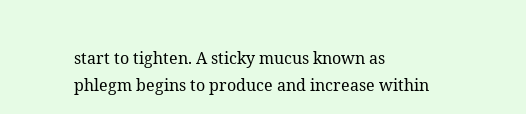start to tighten. A sticky mucus known as phlegm begins to produce and increase within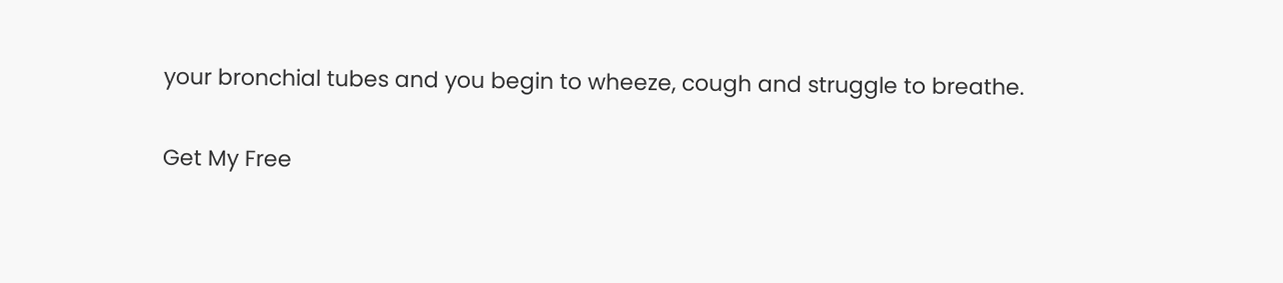your bronchial tubes and you begin to wheeze, cough and struggle to breathe.

Get My Free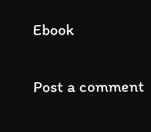Ebook

Post a comment